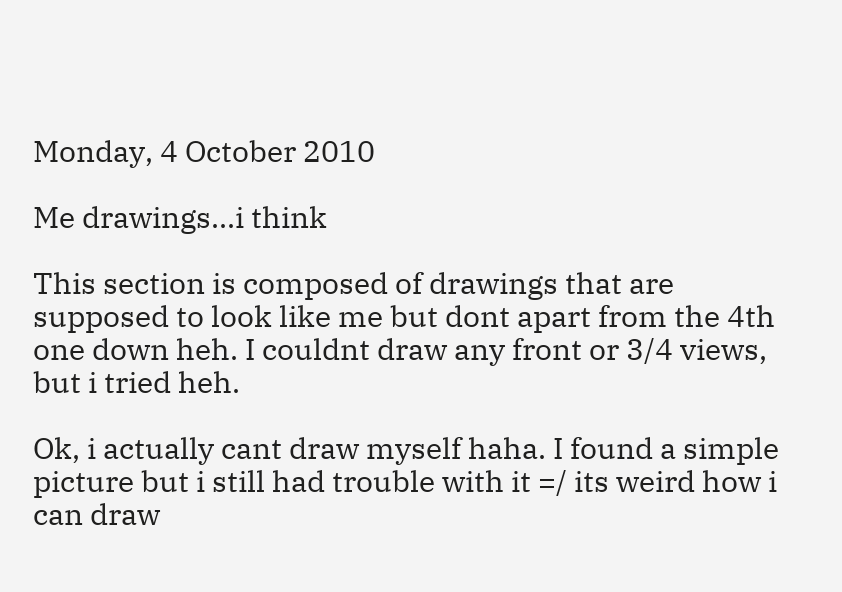Monday, 4 October 2010

Me drawings...i think

This section is composed of drawings that are supposed to look like me but dont apart from the 4th one down heh. I couldnt draw any front or 3/4 views, but i tried heh.

Ok, i actually cant draw myself haha. I found a simple picture but i still had trouble with it =/ its weird how i can draw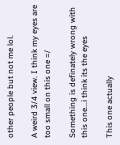other people but not me lol.

A weird 3/4 view. I think my eyes are too small on this one =/

Something is definately wrong with this one...i think its the eyes

This one actually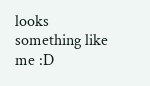looks something like me :D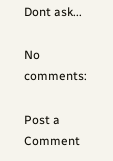Dont ask...

No comments:

Post a Comment